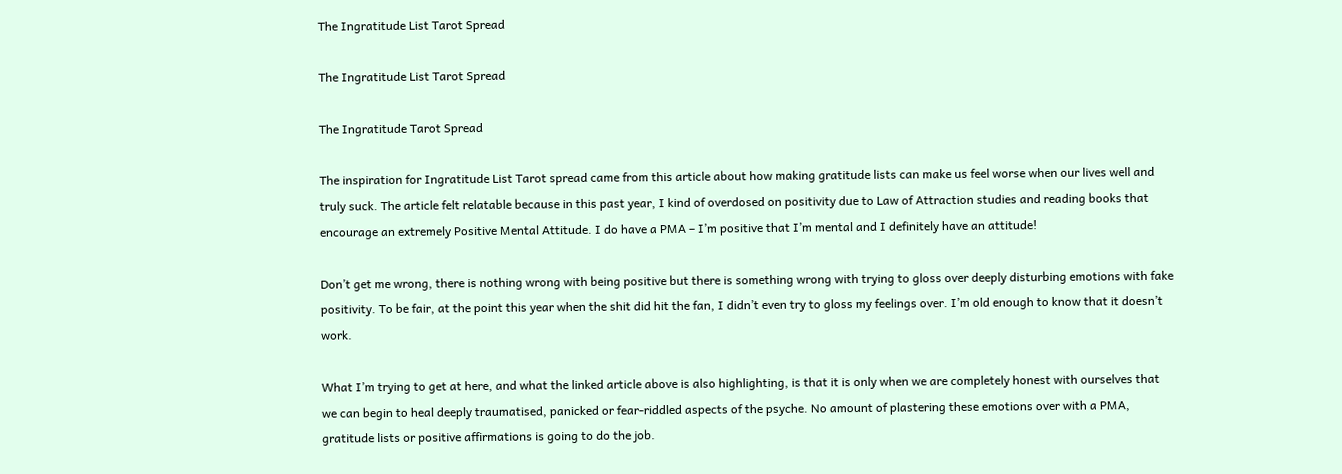The Ingratitude List Tarot Spread

The Ingratitude List Tarot Spread

The Ingratitude Tarot Spread

The inspiration for Ingratitude List Tarot spread came from this article about how making gratitude lists can make us feel worse when our lives well and truly suck. The article felt relatable because in this past year, I kind of overdosed on positivity due to Law of Attraction studies and reading books that encourage an extremely Positive Mental Attitude. I do have a PMA – I’m positive that I’m mental and I definitely have an attitude!

Don’t get me wrong, there is nothing wrong with being positive but there is something wrong with trying to gloss over deeply disturbing emotions with fake positivity. To be fair, at the point this year when the shit did hit the fan, I didn’t even try to gloss my feelings over. I’m old enough to know that it doesn’t work.

What I’m trying to get at here, and what the linked article above is also highlighting, is that it is only when we are completely honest with ourselves that we can begin to heal deeply traumatised, panicked or fear-riddled aspects of the psyche. No amount of plastering these emotions over with a PMA, gratitude lists or positive affirmations is going to do the job.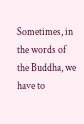Sometimes, in the words of the Buddha, we have to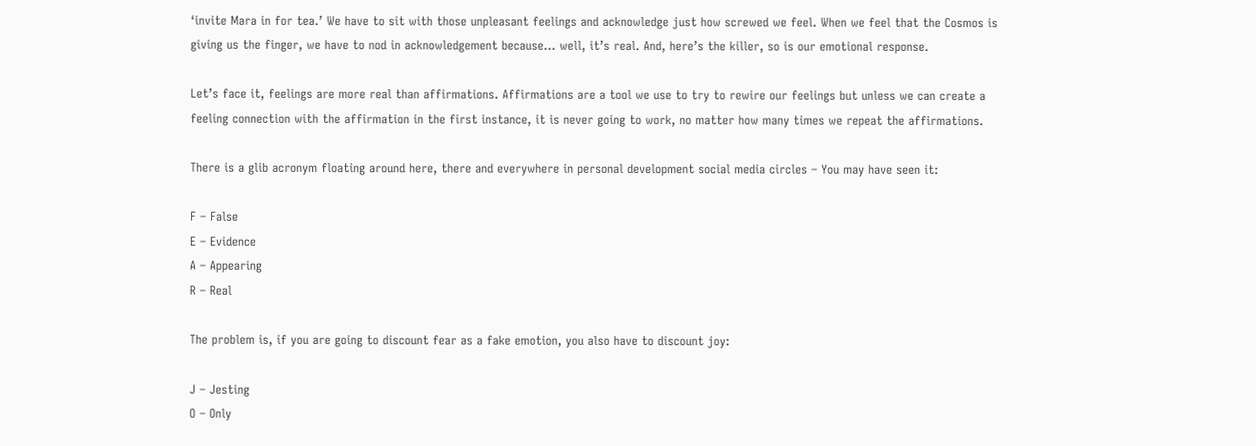‘invite Mara in for tea.’ We have to sit with those unpleasant feelings and acknowledge just how screwed we feel. When we feel that the Cosmos is giving us the finger, we have to nod in acknowledgement because… well, it’s real. And, here’s the killer, so is our emotional response.

Let’s face it, feelings are more real than affirmations. Affirmations are a tool we use to try to rewire our feelings but unless we can create a feeling connection with the affirmation in the first instance, it is never going to work, no matter how many times we repeat the affirmations.

There is a glib acronym floating around here, there and everywhere in personal development social media circles – You may have seen it:

F – False
E – Evidence
A – Appearing
R – Real

The problem is, if you are going to discount fear as a fake emotion, you also have to discount joy:

J – Jesting
O – Only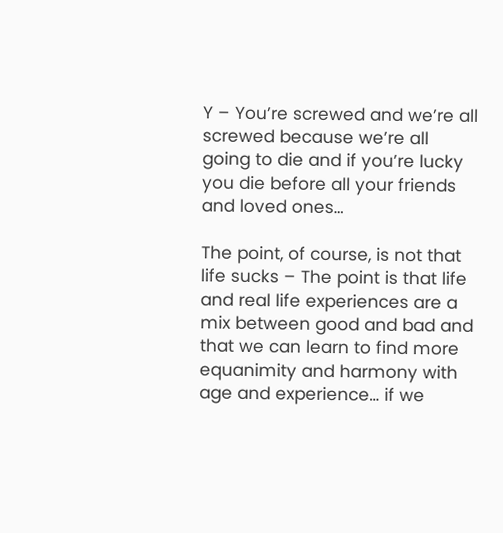Y – You’re screwed and we’re all screwed because we’re all going to die and if you’re lucky you die before all your friends and loved ones…

The point, of course, is not that life sucks – The point is that life and real life experiences are a mix between good and bad and that we can learn to find more equanimity and harmony with age and experience… if we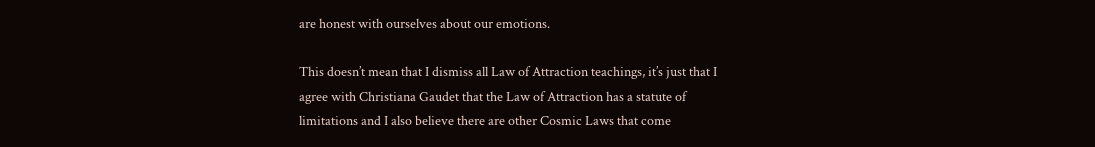are honest with ourselves about our emotions.

This doesn’t mean that I dismiss all Law of Attraction teachings, it’s just that I agree with Christiana Gaudet that the Law of Attraction has a statute of limitations and I also believe there are other Cosmic Laws that come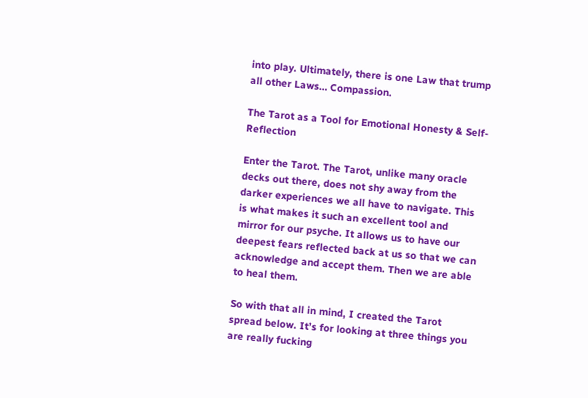into play. Ultimately, there is one Law that trump all other Laws… Compassion.

The Tarot as a Tool for Emotional Honesty & Self-Reflection

Enter the Tarot. The Tarot, unlike many oracle decks out there, does not shy away from the darker experiences we all have to navigate. This is what makes it such an excellent tool and mirror for our psyche. It allows us to have our deepest fears reflected back at us so that we can acknowledge and accept them. Then we are able to heal them.

So with that all in mind, I created the Tarot spread below. It’s for looking at three things you are really fucking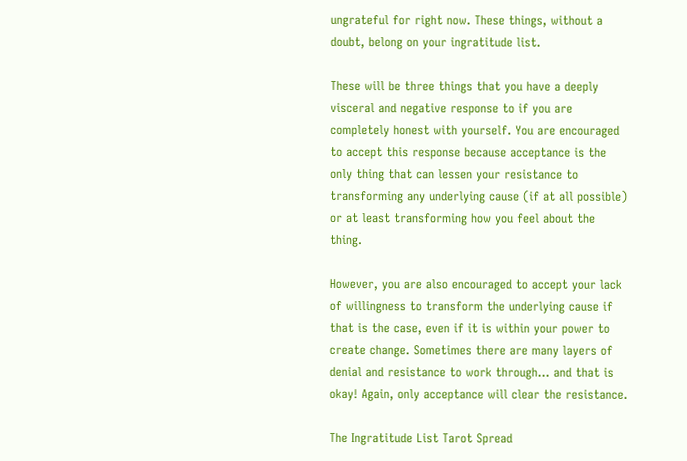ungrateful for right now. These things, without a doubt, belong on your ingratitude list.

These will be three things that you have a deeply visceral and negative response to if you are completely honest with yourself. You are encouraged to accept this response because acceptance is the only thing that can lessen your resistance to transforming any underlying cause (if at all possible) or at least transforming how you feel about the thing.

However, you are also encouraged to accept your lack of willingness to transform the underlying cause if that is the case, even if it is within your power to create change. Sometimes there are many layers of denial and resistance to work through… and that is okay! Again, only acceptance will clear the resistance.

The Ingratitude List Tarot Spread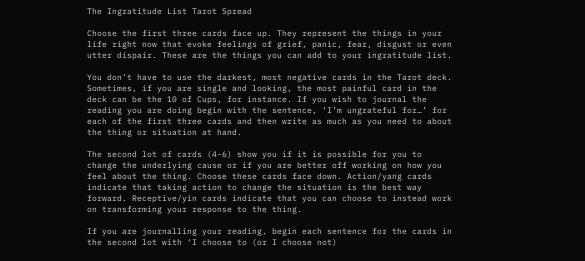The Ingratitude List Tarot Spread

Choose the first three cards face up. They represent the things in your life right now that evoke feelings of grief, panic, fear, disgust or even utter dispair. These are the things you can add to your ingratitude list.

You don’t have to use the darkest, most negative cards in the Tarot deck. Sometimes, if you are single and looking, the most painful card in the deck can be the 10 of Cups, for instance. If you wish to journal the reading you are doing begin with the sentence, ‘I’m ungrateful for…’ for each of the first three cards and then write as much as you need to about the thing or situation at hand.

The second lot of cards (4-6) show you if it is possible for you to change the underlying cause or if you are better off working on how you feel about the thing. Choose these cards face down. Action/yang cards indicate that taking action to change the situation is the best way forward. Receptive/yin cards indicate that you can choose to instead work on transforming your response to the thing.

If you are journalling your reading, begin each sentence for the cards in the second lot with ‘I choose to (or I choose not)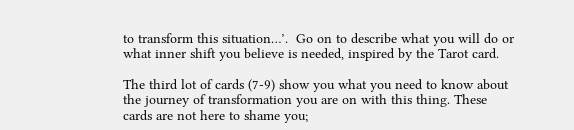to transform this situation…’.  Go on to describe what you will do or what inner shift you believe is needed, inspired by the Tarot card.

The third lot of cards (7-9) show you what you need to know about the journey of transformation you are on with this thing. These cards are not here to shame you;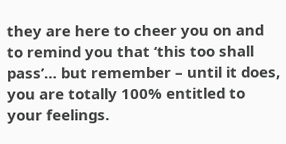they are here to cheer you on and to remind you that ‘this too shall pass’… but remember – until it does, you are totally 100% entitled to your feelings.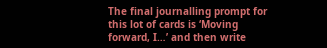The final journalling prompt for this lot of cards is ‘Moving forward, I…’ and then write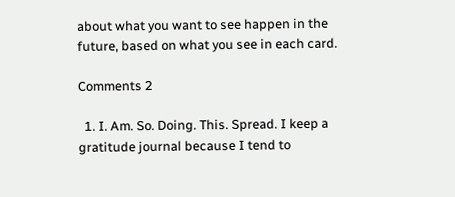about what you want to see happen in the future, based on what you see in each card.

Comments 2

  1. I. Am. So. Doing. This. Spread. I keep a gratitude journal because I tend to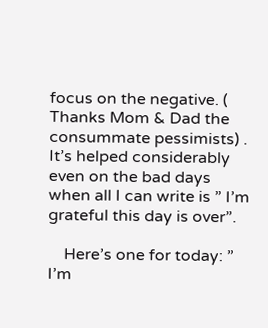focus on the negative. ( Thanks Mom & Dad the consummate pessimists) . It’s helped considerably even on the bad days when all I can write is ” I’m grateful this day is over”.

    Here’s one for today: ” I’m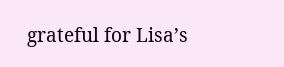grateful for Lisa’s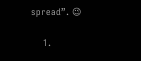spread”. 😉

    1.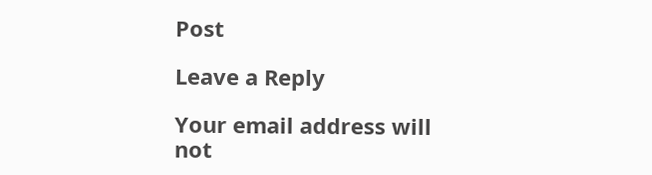Post

Leave a Reply

Your email address will not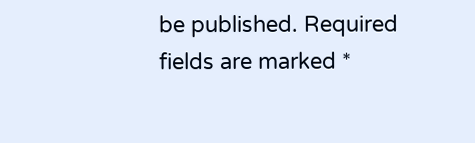be published. Required fields are marked *